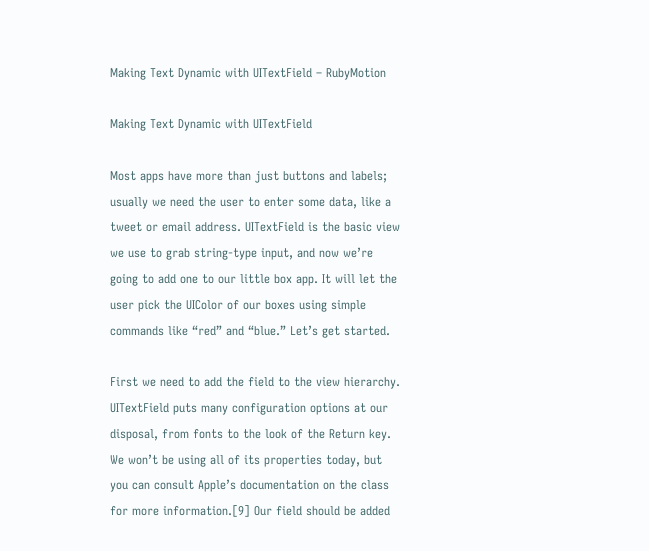Making Text Dynamic with UITextField – RubyMotion

Making Text Dynamic with UITextField

Most apps have more than just buttons and labels; usually we need the user to enter some data, like a tweet or email address. UITextField is the basic view we use to grab string-type input, and now we’re going to add one to our little box app. It will let the user pick the UIColor of our boxes using simple commands like “red” and “blue.” Let’s get started.

First we need to add the field to the view hierarchy. UITextField puts many configuration options at our disposal, from fonts to the look of the Return key. We won’t be using all of its properties today, but you can consult Apple’s documentation on the class for more information.[9] Our field should be added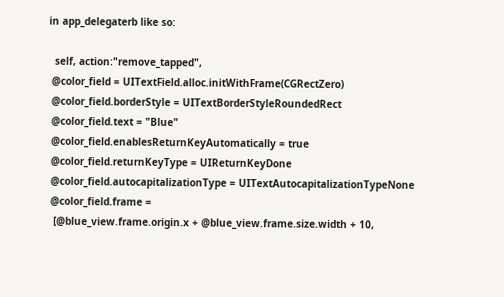in app_delegaterb like so:

  self, action:"remove_tapped",
 @color_field = UITextField.alloc.initWithFrame(CGRectZero)
 @color_field.borderStyle = UITextBorderStyleRoundedRect
 @color_field.text = "Blue"
 @color_field.enablesReturnKeyAutomatically = true
 @color_field.returnKeyType = UIReturnKeyDone
 @color_field.autocapitalizationType = UITextAutocapitalizationTypeNone
 @color_field.frame =
  [@blue_view.frame.origin.x + @blue_view.frame.size.width + 10,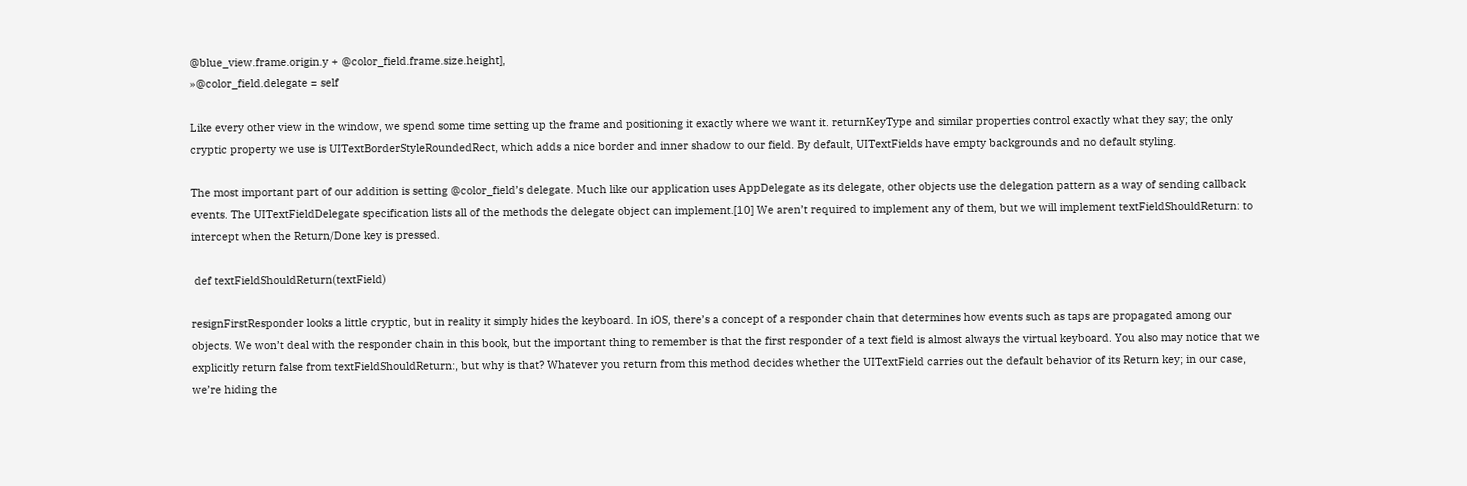@blue_view.frame.origin.y + @color_field.frame.size.height],
»@color_field.delegate = self

Like every other view in the window, we spend some time setting up the frame and positioning it exactly where we want it. returnKeyType and similar properties control exactly what they say; the only cryptic property we use is UITextBorderStyleRoundedRect, which adds a nice border and inner shadow to our field. By default, UITextFields have empty backgrounds and no default styling.

The most important part of our addition is setting @color_field’s delegate. Much like our application uses AppDelegate as its delegate, other objects use the delegation pattern as a way of sending callback events. The UITextFieldDelegate specification lists all of the methods the delegate object can implement.[10] We aren’t required to implement any of them, but we will implement textFieldShouldReturn: to intercept when the Return/Done key is pressed.

 def textFieldShouldReturn(textField)

resignFirstResponder looks a little cryptic, but in reality it simply hides the keyboard. In iOS, there’s a concept of a responder chain that determines how events such as taps are propagated among our objects. We won’t deal with the responder chain in this book, but the important thing to remember is that the first responder of a text field is almost always the virtual keyboard. You also may notice that we explicitly return false from textFieldShouldReturn:, but why is that? Whatever you return from this method decides whether the UITextField carries out the default behavior of its Return key; in our case, we’re hiding the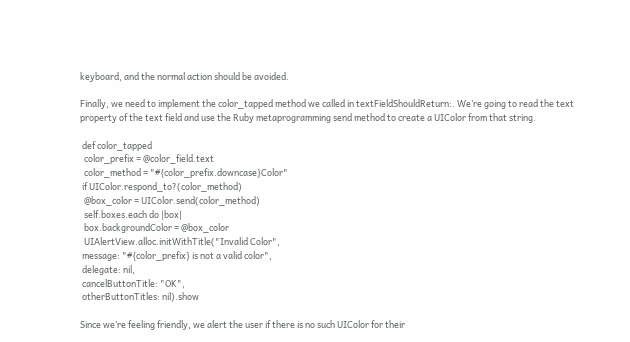keyboard, and the normal action should be avoided.

Finally, we need to implement the color_tapped method we called in textFieldShouldReturn:. We’re going to read the text property of the text field and use the Ruby metaprogramming send method to create a UIColor from that string.

 def color_tapped
  color_prefix = @color_field.text
  color_method = "#{color_prefix.downcase}Color"
 if UIColor.respond_to?(color_method)
  @box_color = UIColor.send(color_method)
  self.boxes.each do |box|
  box.backgroundColor = @box_color
  UIAlertView.alloc.initWithTitle("Invalid Color",
 message: "#{color_prefix} is not a valid color",
 delegate: nil,
 cancelButtonTitle: "OK",
 otherButtonTitles: nil).show

Since we’re feeling friendly, we alert the user if there is no such UIColor for their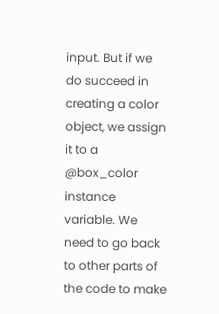input. But if we do succeed in creating a color object, we assign it to a @box_color instance variable. We need to go back to other parts of the code to make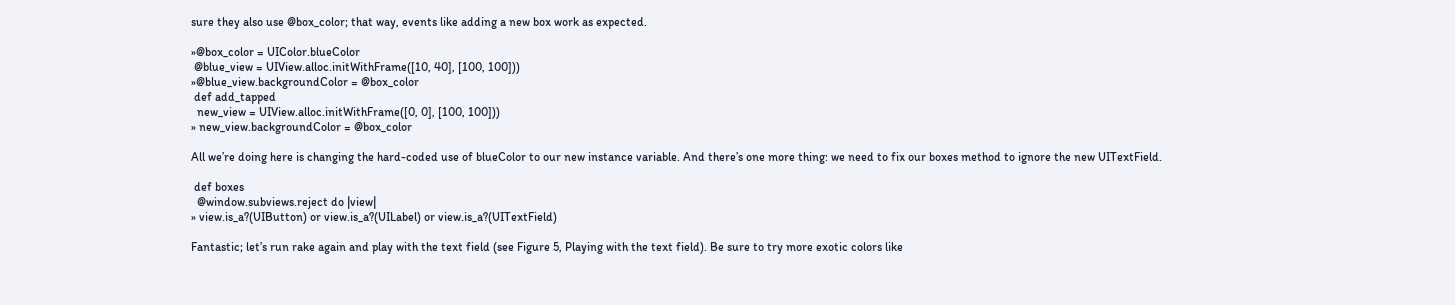sure they also use @box_color; that way, events like adding a new box work as expected.

»@box_color = UIColor.blueColor
 @blue_view = UIView.alloc.initWithFrame([10, 40], [100, 100]))
»@blue_view.backgroundColor = @box_color
 def add_tapped
  new_view = UIView.alloc.initWithFrame([0, 0], [100, 100]))
» new_view.backgroundColor = @box_color

All we’re doing here is changing the hard-coded use of blueColor to our new instance variable. And there’s one more thing: we need to fix our boxes method to ignore the new UITextField.

 def boxes
  @window.subviews.reject do |view|
» view.is_a?(UIButton) or view.is_a?(UILabel) or view.is_a?(UITextField)

Fantastic; let’s run rake again and play with the text field (see Figure 5, Playing with the text field). Be sure to try more exotic colors like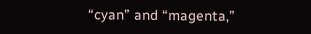“cyan” and “magenta,”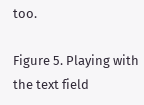too.

Figure 5. Playing with the text field